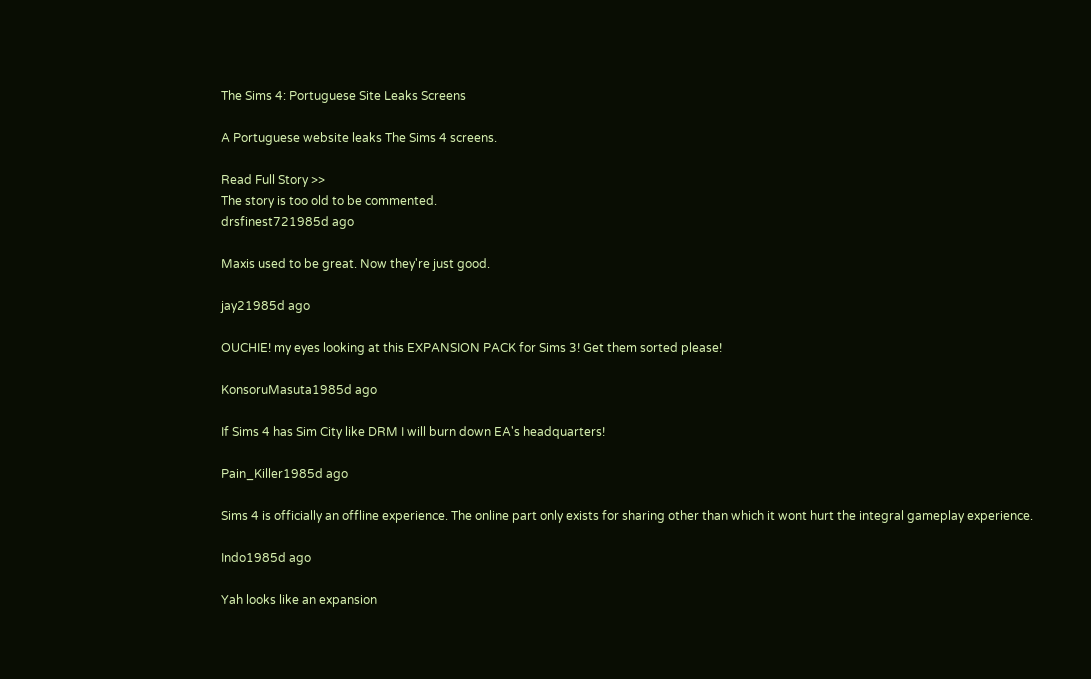The Sims 4: Portuguese Site Leaks Screens

A Portuguese website leaks The Sims 4 screens.

Read Full Story >>
The story is too old to be commented.
drsfinest721985d ago

Maxis used to be great. Now they're just good.

jay21985d ago

OUCHIE! my eyes looking at this EXPANSION PACK for Sims 3! Get them sorted please!

KonsoruMasuta1985d ago

If Sims 4 has Sim City like DRM I will burn down EA's headquarters!

Pain_Killer1985d ago

Sims 4 is officially an offline experience. The online part only exists for sharing other than which it wont hurt the integral gameplay experience.

Indo1985d ago

Yah looks like an expansion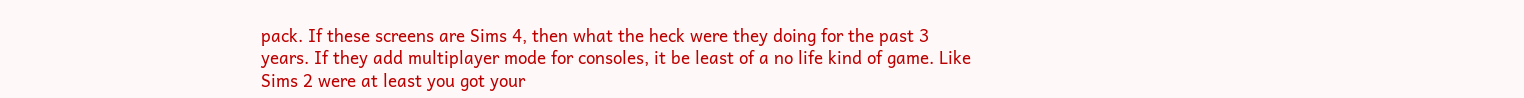pack. If these screens are Sims 4, then what the heck were they doing for the past 3 years. If they add multiplayer mode for consoles, it be least of a no life kind of game. Like Sims 2 were at least you got your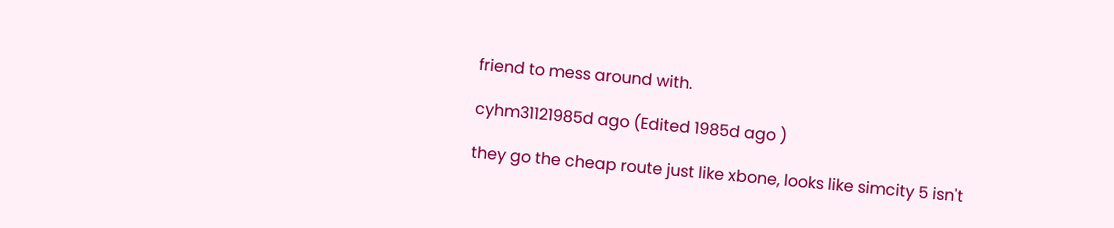friend to mess around with.

cyhm31121985d ago (Edited 1985d ago )

they go the cheap route just like xbone, looks like simcity 5 isn't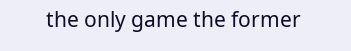the only game the former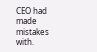CEO had made mistakes with.